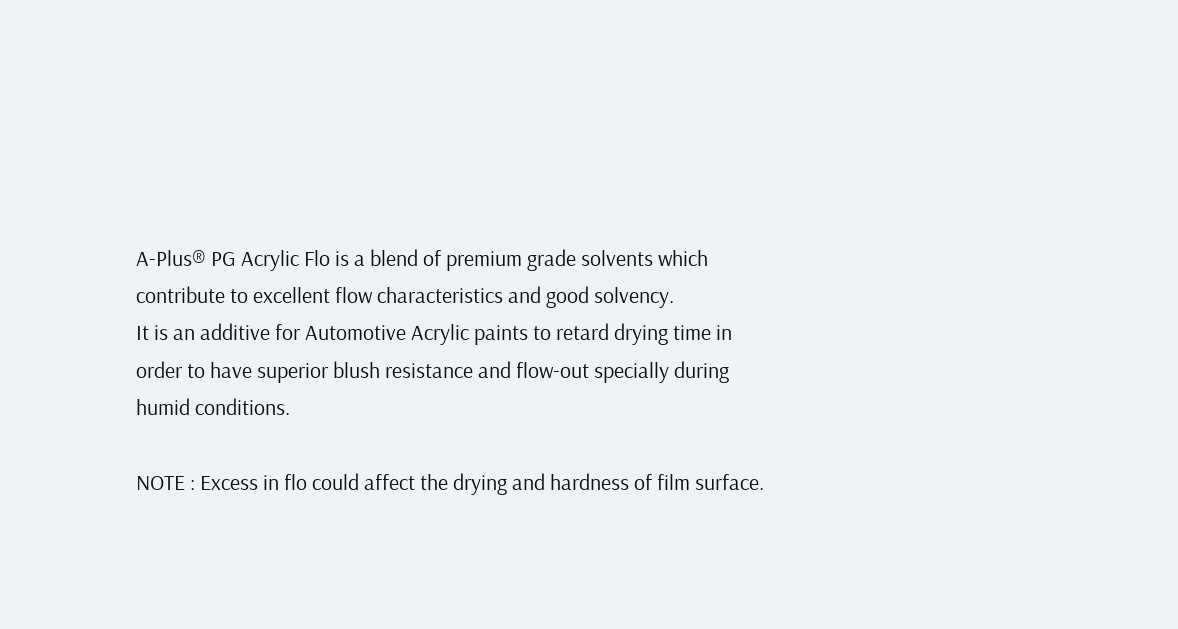A-Plus® PG Acrylic Flo is a blend of premium grade solvents which contribute to excellent flow characteristics and good solvency.
It is an additive for Automotive Acrylic paints to retard drying time in order to have superior blush resistance and flow-out specially during humid conditions.

NOTE : Excess in flo could affect the drying and hardness of film surface.